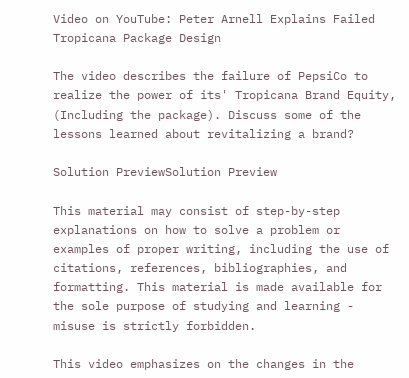Video on YouTube: Peter Arnell Explains Failed Tropicana Package Design

The video describes the failure of PepsiCo to realize the power of its' Tropicana Brand Equity, (Including the package). Discuss some of the lessons learned about revitalizing a brand?

Solution PreviewSolution Preview

This material may consist of step-by-step explanations on how to solve a problem or examples of proper writing, including the use of citations, references, bibliographies, and formatting. This material is made available for the sole purpose of studying and learning - misuse is strictly forbidden.

This video emphasizes on the changes in the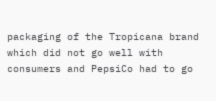packaging of the Tropicana brand which did not go well with consumers and PepsiCo had to go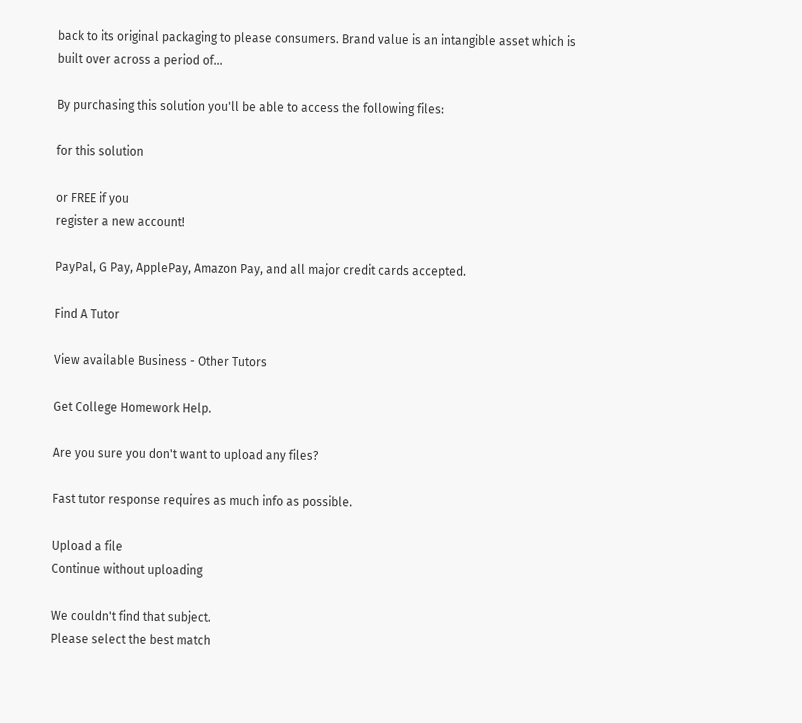back to its original packaging to please consumers. Brand value is an intangible asset which is built over across a period of...

By purchasing this solution you'll be able to access the following files:

for this solution

or FREE if you
register a new account!

PayPal, G Pay, ApplePay, Amazon Pay, and all major credit cards accepted.

Find A Tutor

View available Business - Other Tutors

Get College Homework Help.

Are you sure you don't want to upload any files?

Fast tutor response requires as much info as possible.

Upload a file
Continue without uploading

We couldn't find that subject.
Please select the best match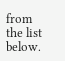from the list below.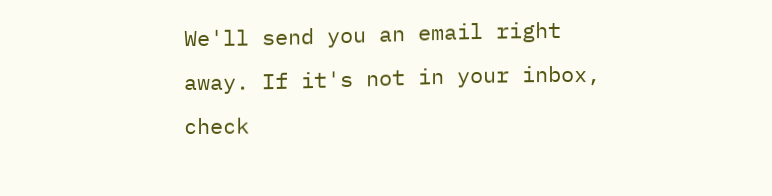We'll send you an email right away. If it's not in your inbox, check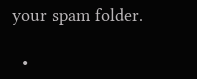your spam folder.

  •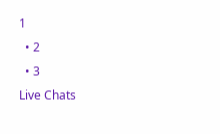1
  • 2
  • 3
Live Chats